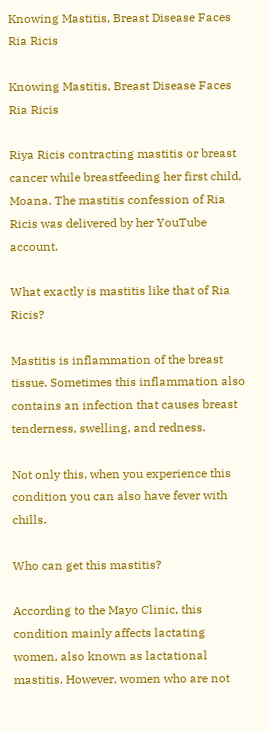Knowing Mastitis, Breast Disease Faces Ria Ricis

Knowing Mastitis, Breast Disease Faces Ria Ricis

Riya Ricis contracting mastitis or breast cancer while breastfeeding her first child, Moana. The mastitis confession of Ria Ricis was delivered by her YouTube account.

What exactly is mastitis like that of Ria Ricis?

Mastitis is inflammation of the breast tissue. Sometimes this inflammation also contains an infection that causes breast tenderness, swelling, and redness.

Not only this, when you experience this condition you can also have fever with chills.

Who can get this mastitis?

According to the Mayo Clinic, this condition mainly affects lactating women, also known as lactational mastitis. However, women who are not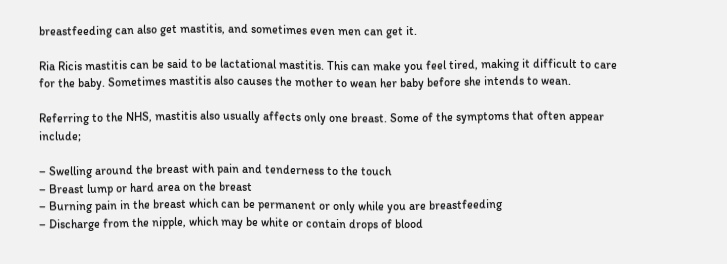breastfeeding can also get mastitis, and sometimes even men can get it.

Ria Ricis mastitis can be said to be lactational mastitis. This can make you feel tired, making it difficult to care for the baby. Sometimes mastitis also causes the mother to wean her baby before she intends to wean.

Referring to the NHS, mastitis also usually affects only one breast. Some of the symptoms that often appear include;

– Swelling around the breast with pain and tenderness to the touch
– Breast lump or hard area on the breast
– Burning pain in the breast which can be permanent or only while you are breastfeeding
– Discharge from the nipple, which may be white or contain drops of blood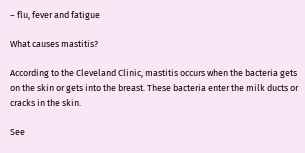– flu, fever and fatigue

What causes mastitis?

According to the Cleveland Clinic, mastitis occurs when the bacteria gets on the skin or gets into the breast. These bacteria enter the milk ducts or cracks in the skin.

See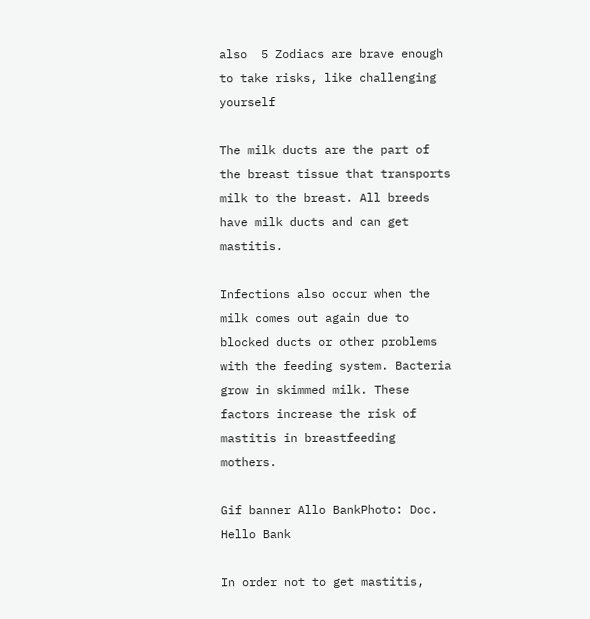also  5 Zodiacs are brave enough to take risks, like challenging yourself

The milk ducts are the part of the breast tissue that transports milk to the breast. All breeds have milk ducts and can get mastitis.

Infections also occur when the milk comes out again due to blocked ducts or other problems with the feeding system. Bacteria grow in skimmed milk. These factors increase the risk of mastitis in breastfeeding mothers.

Gif banner Allo BankPhoto: Doc. Hello Bank

In order not to get mastitis,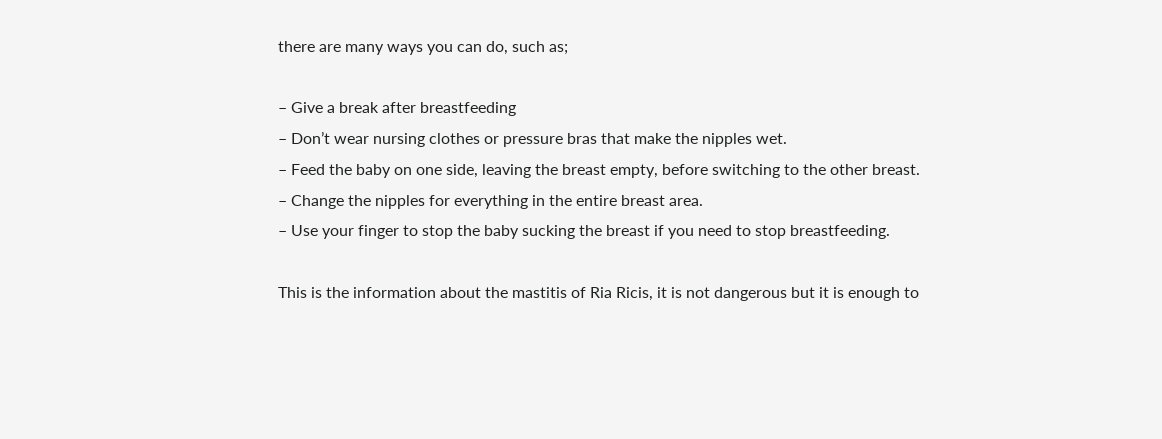there are many ways you can do, such as;

– Give a break after breastfeeding
– Don’t wear nursing clothes or pressure bras that make the nipples wet.
– Feed the baby on one side, leaving the breast empty, before switching to the other breast.
– Change the nipples for everything in the entire breast area.
– Use your finger to stop the baby sucking the breast if you need to stop breastfeeding.

This is the information about the mastitis of Ria Ricis, it is not dangerous but it is enough to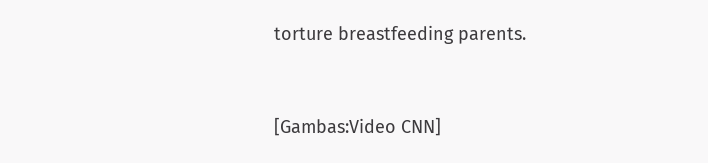torture breastfeeding parents.


[Gambas:Video CNN]